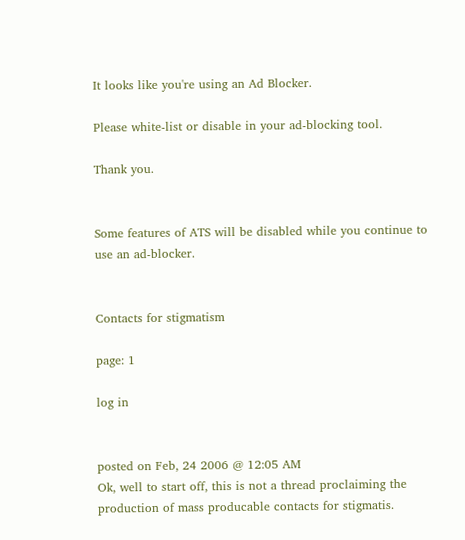It looks like you're using an Ad Blocker.

Please white-list or disable in your ad-blocking tool.

Thank you.


Some features of ATS will be disabled while you continue to use an ad-blocker.


Contacts for stigmatism

page: 1

log in


posted on Feb, 24 2006 @ 12:05 AM
Ok, well to start off, this is not a thread proclaiming the production of mass producable contacts for stigmatis.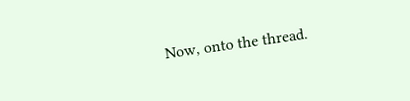Now, onto the thread.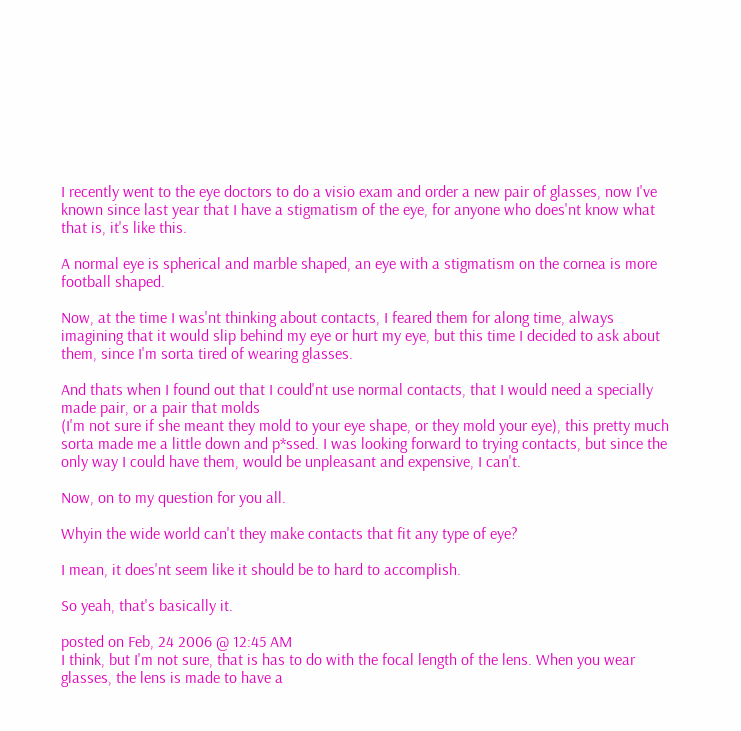I recently went to the eye doctors to do a visio exam and order a new pair of glasses, now I've known since last year that I have a stigmatism of the eye, for anyone who does'nt know what that is, it's like this.

A normal eye is spherical and marble shaped, an eye with a stigmatism on the cornea is more football shaped.

Now, at the time I was'nt thinking about contacts, I feared them for along time, always imagining that it would slip behind my eye or hurt my eye, but this time I decided to ask about them, since I'm sorta tired of wearing glasses.

And thats when I found out that I could'nt use normal contacts, that I would need a specially made pair, or a pair that molds
(I'm not sure if she meant they mold to your eye shape, or they mold your eye), this pretty much sorta made me a little down and p*ssed. I was looking forward to trying contacts, but since the only way I could have them, would be unpleasant and expensive, I can't.

Now, on to my question for you all.

Whyin the wide world can't they make contacts that fit any type of eye?

I mean, it does'nt seem like it should be to hard to accomplish.

So yeah, that's basically it.

posted on Feb, 24 2006 @ 12:45 AM
I think, but I'm not sure, that is has to do with the focal length of the lens. When you wear glasses, the lens is made to have a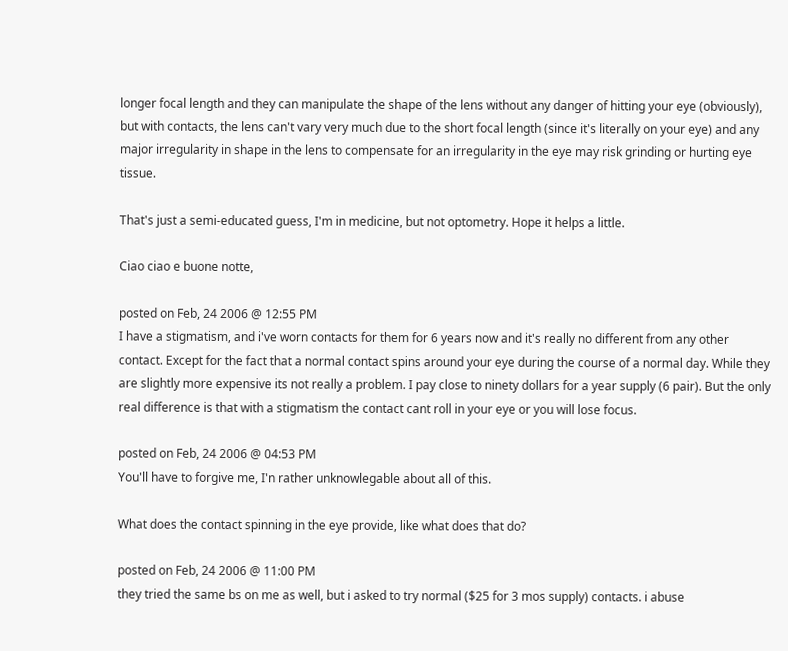longer focal length and they can manipulate the shape of the lens without any danger of hitting your eye (obviously), but with contacts, the lens can't vary very much due to the short focal length (since it's literally on your eye) and any major irregularity in shape in the lens to compensate for an irregularity in the eye may risk grinding or hurting eye tissue.

That's just a semi-educated guess, I'm in medicine, but not optometry. Hope it helps a little.

Ciao ciao e buone notte,

posted on Feb, 24 2006 @ 12:55 PM
I have a stigmatism, and i've worn contacts for them for 6 years now and it's really no different from any other contact. Except for the fact that a normal contact spins around your eye during the course of a normal day. While they are slightly more expensive its not really a problem. I pay close to ninety dollars for a year supply (6 pair). But the only real difference is that with a stigmatism the contact cant roll in your eye or you will lose focus.

posted on Feb, 24 2006 @ 04:53 PM
You'll have to forgive me, I'n rather unknowlegable about all of this.

What does the contact spinning in the eye provide, like what does that do?

posted on Feb, 24 2006 @ 11:00 PM
they tried the same bs on me as well, but i asked to try normal ($25 for 3 mos supply) contacts. i abuse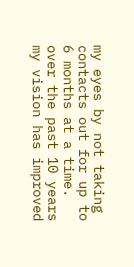my eyes by not taking contacts out for up to 6 months at a time. over the past 10 years my vision has improved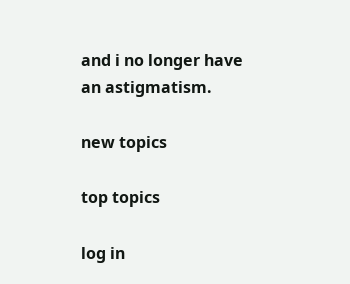and i no longer have an astigmatism.

new topics

top topics

log in